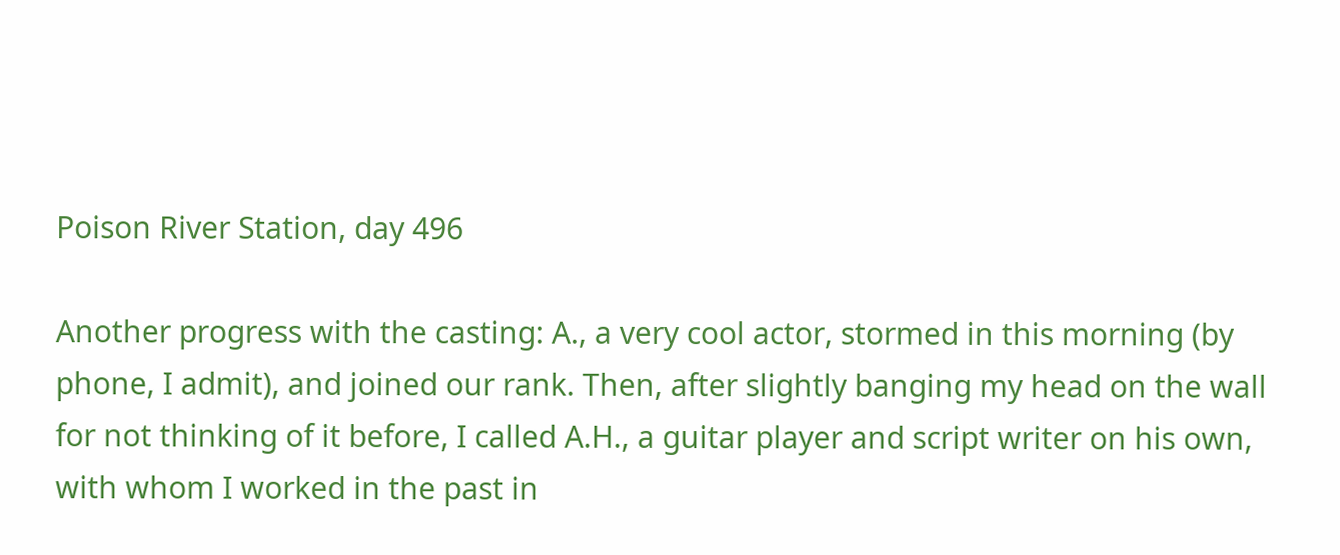Poison River Station, day 496

Another progress with the casting: A., a very cool actor, stormed in this morning (by phone, I admit), and joined our rank. Then, after slightly banging my head on the wall for not thinking of it before, I called A.H., a guitar player and script writer on his own, with whom I worked in the past in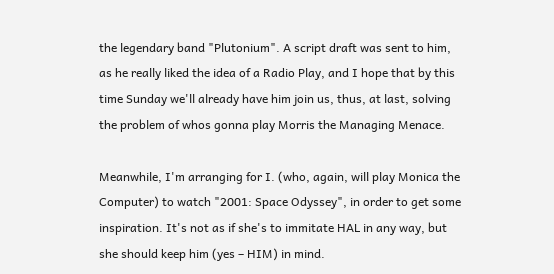the legendary band "Plutonium". A script draft was sent to him, as he really liked the idea of a Radio Play, and I hope that by this time Sunday we'll already have him join us, thus, at last, solving the problem of whos gonna play Morris the Managing Menace.

Meanwhile, I'm arranging for I. (who, again, will play Monica the Computer) to watch "2001: Space Odyssey", in order to get some inspiration. It's not as if she's to immitate HAL in any way, but she should keep him (yes – HIM) in mind.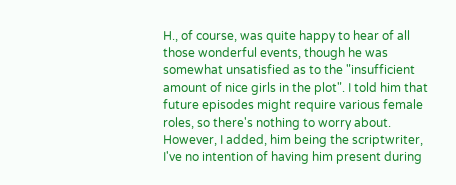H., of course, was quite happy to hear of all those wonderful events, though he was somewhat unsatisfied as to the "insufficient amount of nice girls in the plot". I told him that future episodes might require various female roles, so there's nothing to worry about. However, I added, him being the scriptwriter, I've no intention of having him present during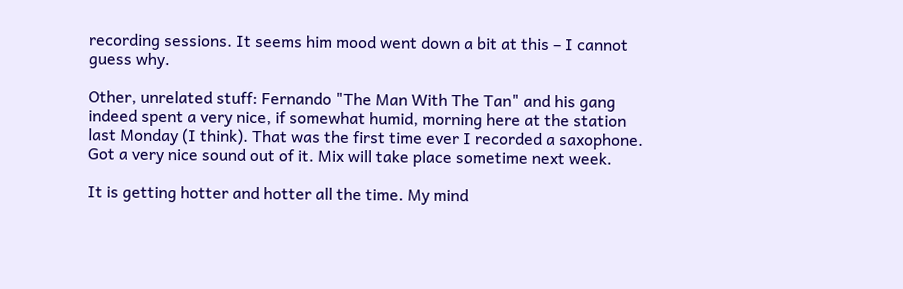recording sessions. It seems him mood went down a bit at this – I cannot guess why.

Other, unrelated stuff: Fernando "The Man With The Tan" and his gang indeed spent a very nice, if somewhat humid, morning here at the station last Monday (I think). That was the first time ever I recorded a saxophone. Got a very nice sound out of it. Mix will take place sometime next week.

It is getting hotter and hotter all the time. My mind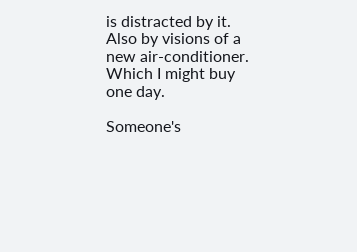is distracted by it. Also by visions of a new air-conditioner. Which I might buy one day.

Someone's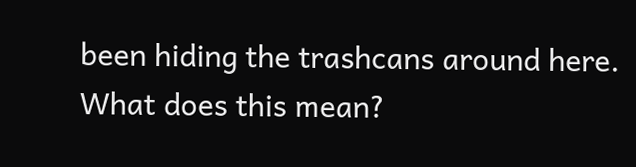been hiding the trashcans around here. What does this mean?